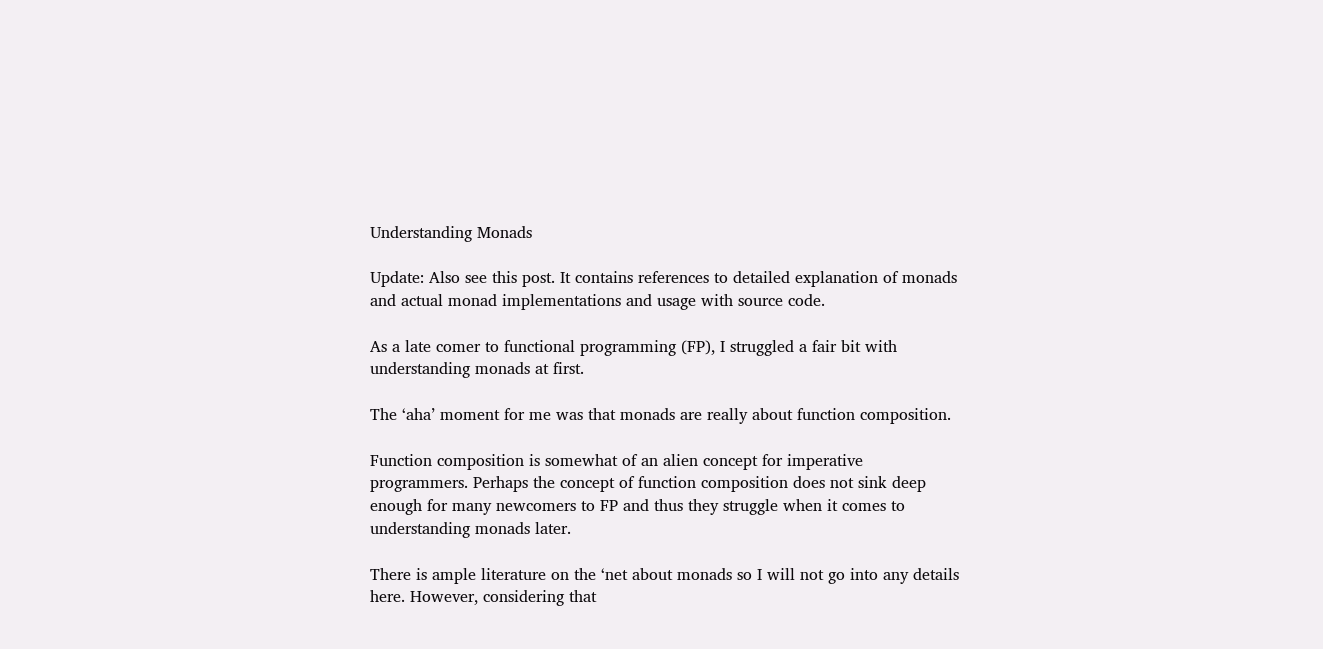Understanding Monads

Update: Also see this post. It contains references to detailed explanation of monads and actual monad implementations and usage with source code.

As a late comer to functional programming (FP), I struggled a fair bit with understanding monads at first.

The ‘aha’ moment for me was that monads are really about function composition.

Function composition is somewhat of an alien concept for imperative programmers. Perhaps the concept of function composition does not sink deep enough for many newcomers to FP and thus they struggle when it comes to understanding monads later.

There is ample literature on the ‘net about monads so I will not go into any details here. However, considering that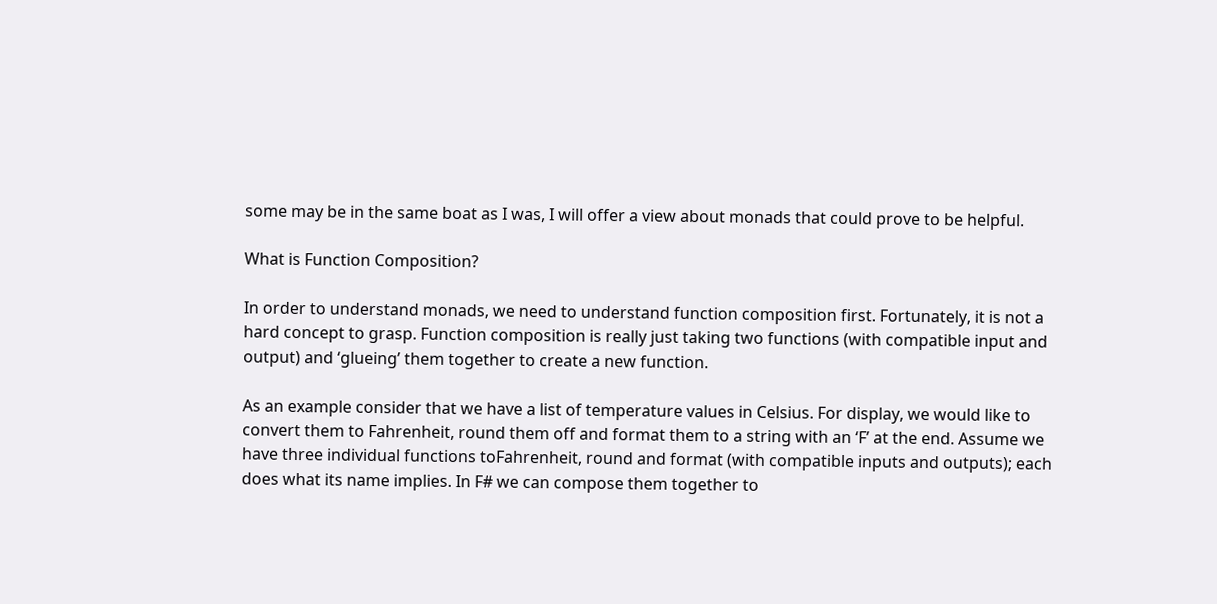some may be in the same boat as I was, I will offer a view about monads that could prove to be helpful.

What is Function Composition?

In order to understand monads, we need to understand function composition first. Fortunately, it is not a hard concept to grasp. Function composition is really just taking two functions (with compatible input and output) and ‘glueing’ them together to create a new function.

As an example consider that we have a list of temperature values in Celsius. For display, we would like to convert them to Fahrenheit, round them off and format them to a string with an ‘F’ at the end. Assume we have three individual functions toFahrenheit, round and format (with compatible inputs and outputs); each does what its name implies. In F# we can compose them together to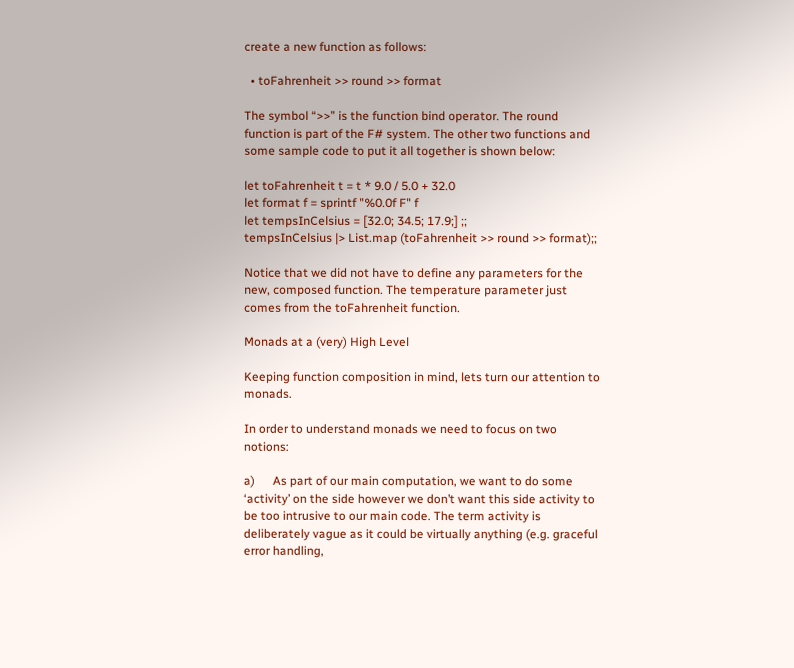create a new function as follows:

  • toFahrenheit >> round >> format

The symbol “>>” is the function bind operator. The round function is part of the F# system. The other two functions and some sample code to put it all together is shown below:

let toFahrenheit t = t * 9.0 / 5.0 + 32.0
let format f = sprintf "%0.0f F" f
let tempsInCelsius = [32.0; 34.5; 17.9;] ;;
tempsInCelsius |> List.map (toFahrenheit >> round >> format);;

Notice that we did not have to define any parameters for the new, composed function. The temperature parameter just comes from the toFahrenheit function.

Monads at a (very) High Level

Keeping function composition in mind, lets turn our attention to monads.

In order to understand monads we need to focus on two notions:

a)      As part of our main computation, we want to do some ‘activity’ on the side however we don’t want this side activity to be too intrusive to our main code. The term activity is deliberately vague as it could be virtually anything (e.g. graceful error handling,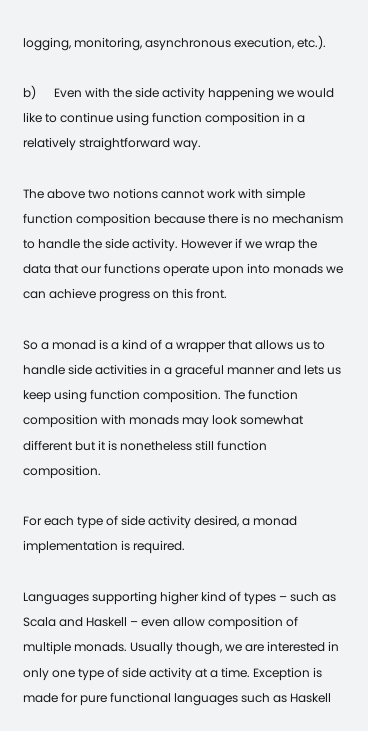logging, monitoring, asynchronous execution, etc.).

b)      Even with the side activity happening we would like to continue using function composition in a relatively straightforward way.

The above two notions cannot work with simple function composition because there is no mechanism to handle the side activity. However if we wrap the data that our functions operate upon into monads we can achieve progress on this front.

So a monad is a kind of a wrapper that allows us to handle side activities in a graceful manner and lets us keep using function composition. The function composition with monads may look somewhat different but it is nonetheless still function composition.

For each type of side activity desired, a monad implementation is required.

Languages supporting higher kind of types – such as Scala and Haskell – even allow composition of multiple monads. Usually though, we are interested in only one type of side activity at a time. Exception is made for pure functional languages such as Haskell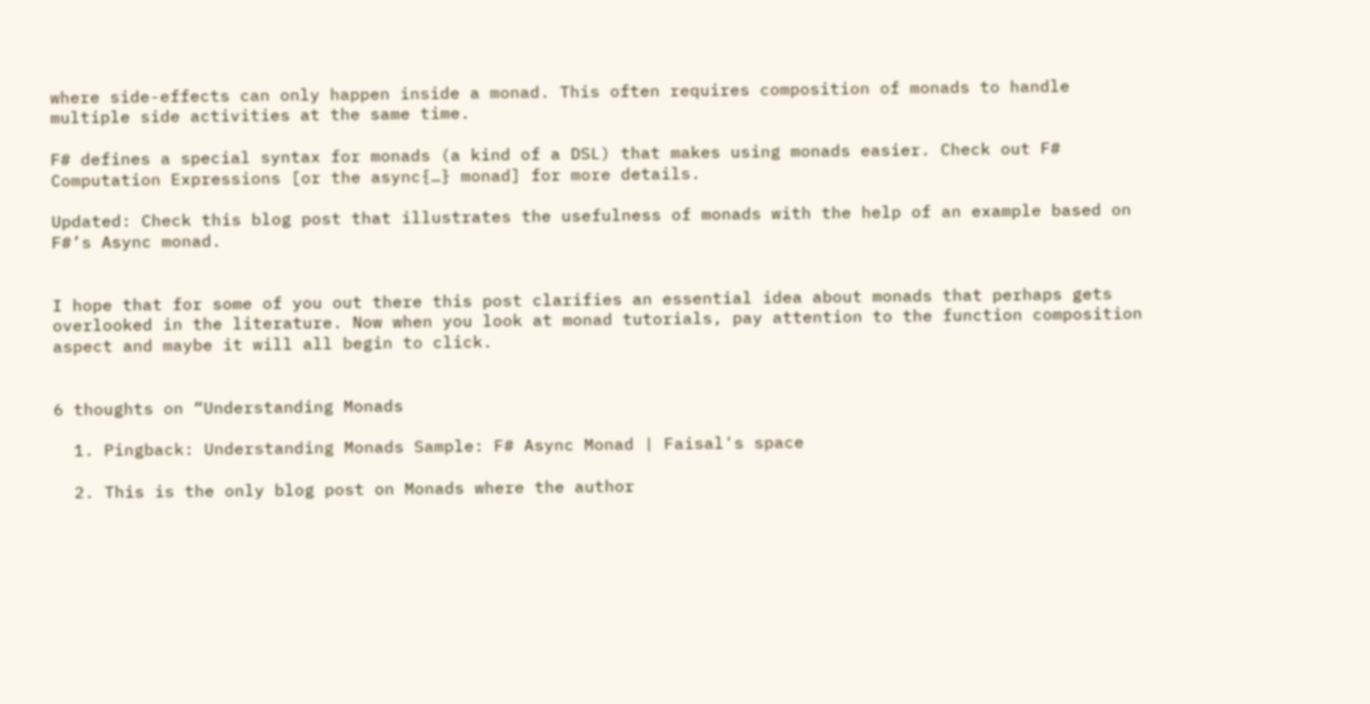where side-effects can only happen inside a monad. This often requires composition of monads to handle multiple side activities at the same time.

F# defines a special syntax for monads (a kind of a DSL) that makes using monads easier. Check out F# Computation Expressions [or the async{…} monad] for more details.

Updated: Check this blog post that illustrates the usefulness of monads with the help of an example based on F#’s Async monad.


I hope that for some of you out there this post clarifies an essential idea about monads that perhaps gets overlooked in the literature. Now when you look at monad tutorials, pay attention to the function composition aspect and maybe it will all begin to click.


6 thoughts on “Understanding Monads

  1. Pingback: Understanding Monads Sample: F# Async Monad | Faisal's space

  2. This is the only blog post on Monads where the author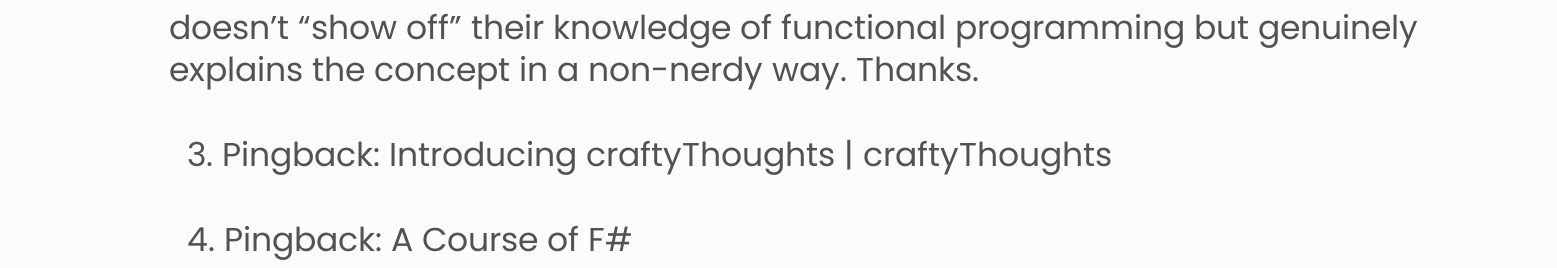doesn’t “show off” their knowledge of functional programming but genuinely explains the concept in a non-nerdy way. Thanks.

  3. Pingback: Introducing craftyThoughts | craftyThoughts

  4. Pingback: A Course of F#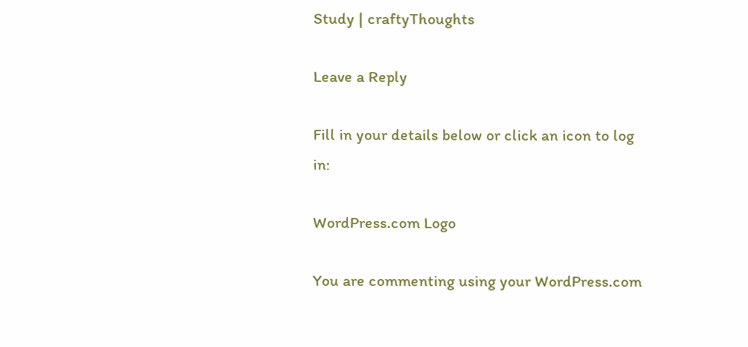Study | craftyThoughts

Leave a Reply

Fill in your details below or click an icon to log in:

WordPress.com Logo

You are commenting using your WordPress.com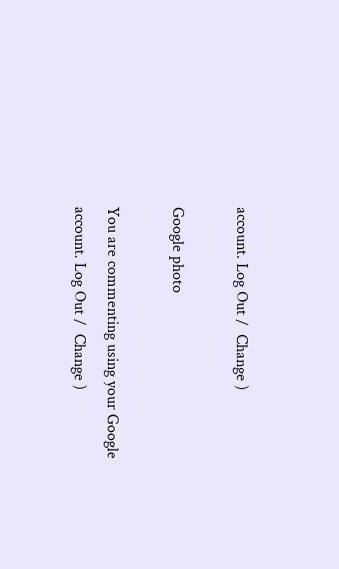account. Log Out /  Change )

Google photo

You are commenting using your Google account. Log Out /  Change )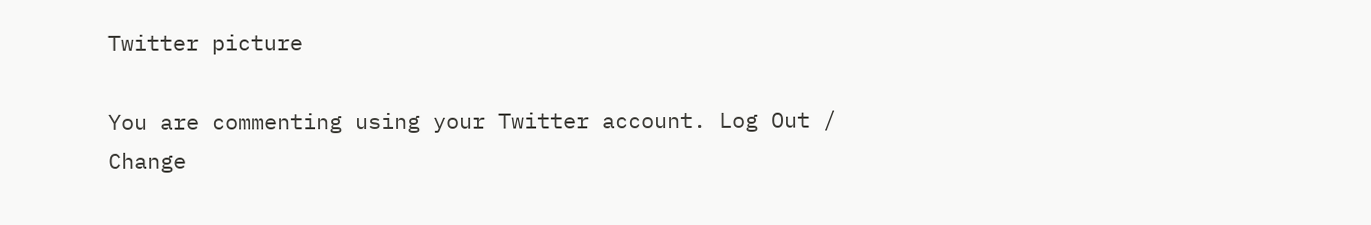Twitter picture

You are commenting using your Twitter account. Log Out /  Change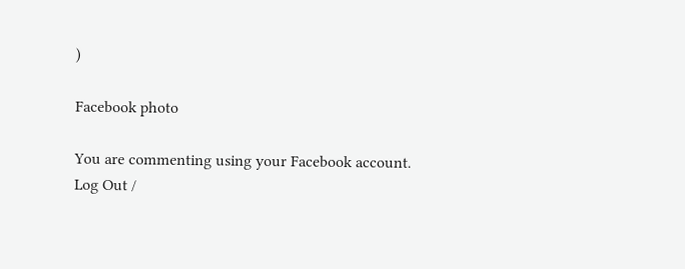)

Facebook photo

You are commenting using your Facebook account. Log Out /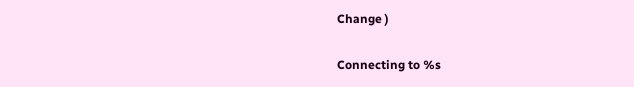Change )

Connecting to %s